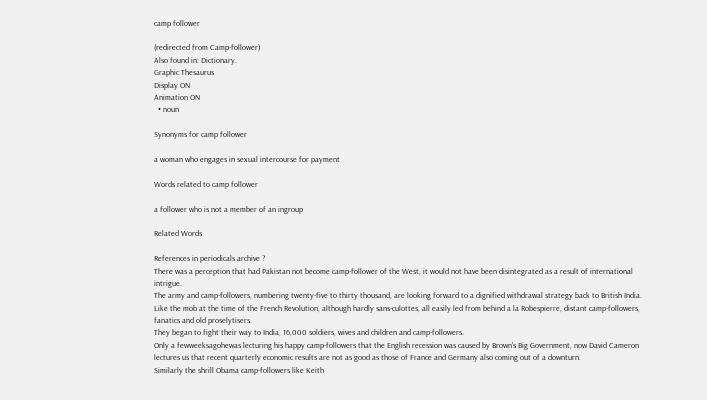camp follower

(redirected from Camp-follower)
Also found in: Dictionary.
Graphic Thesaurus
Display ON
Animation ON
  • noun

Synonyms for camp follower

a woman who engages in sexual intercourse for payment

Words related to camp follower

a follower who is not a member of an ingroup

Related Words

References in periodicals archive ?
There was a perception that had Pakistan not become camp-follower of the West, it would not have been disintegrated as a result of international intrigue.
The army and camp-followers, numbering twenty-five to thirty thousand, are looking forward to a dignified withdrawal strategy back to British India.
Like the mob at the time of the French Revolution, although hardly sans-culottes, all easily led from behind a la Robespierre, distant camp-followers, fanatics and old proselytisers.
They began to fight their way to India, 16,000 soldiers, wives and children and camp-followers.
Only a fewweeksagohewas lecturing his happy camp-followers that the English recession was caused by Brown's Big Government, now David Cameron lectures us that recent quarterly economic results are not as good as those of France and Germany also coming out of a downturn.
Similarly the shrill Obama camp-followers like Keith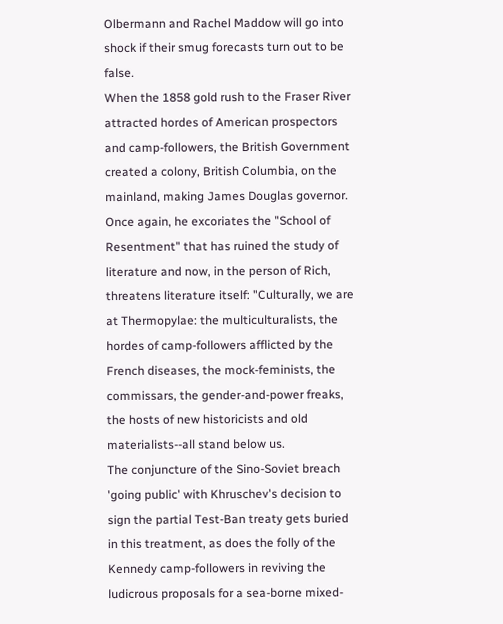Olbermann and Rachel Maddow will go into shock if their smug forecasts turn out to be false.
When the 1858 gold rush to the Fraser River attracted hordes of American prospectors and camp-followers, the British Government created a colony, British Columbia, on the mainland, making James Douglas governor.
Once again, he excoriates the "School of Resentment" that has ruined the study of literature and now, in the person of Rich, threatens literature itself: "Culturally, we are at Thermopylae: the multiculturalists, the hordes of camp-followers afflicted by the French diseases, the mock-feminists, the commissars, the gender-and-power freaks, the hosts of new historicists and old materialists--all stand below us.
The conjuncture of the Sino-Soviet breach 'going public' with Khruschev's decision to sign the partial Test-Ban treaty gets buried in this treatment, as does the folly of the Kennedy camp-followers in reviving the ludicrous proposals for a sea-borne mixed-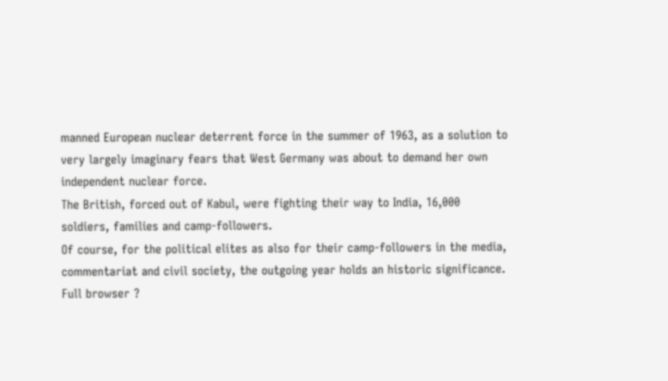manned European nuclear deterrent force in the summer of 1963, as a solution to very largely imaginary fears that West Germany was about to demand her own independent nuclear force.
The British, forced out of Kabul, were fighting their way to India, 16,000 soldiers, families and camp-followers.
Of course, for the political elites as also for their camp-followers in the media, commentariat and civil society, the outgoing year holds an historic significance.
Full browser ?